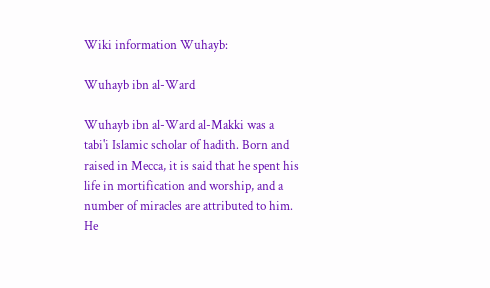Wiki information Wuhayb:

Wuhayb ibn al-Ward

Wuhayb ibn al-Ward al-Makki was a tabi'i Islamic scholar of hadith. Born and raised in Mecca, it is said that he spent his life in mortification and worship, and a number of miracles are attributed to him. He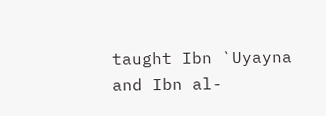taught Ibn `Uyayna and Ibn al-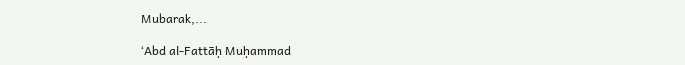Mubarak,...

ʻAbd al-Fattāḥ Muḥammad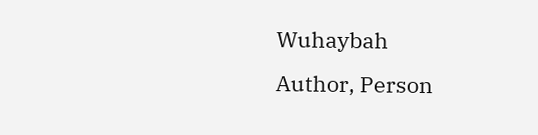Wuhaybah
Author, Person